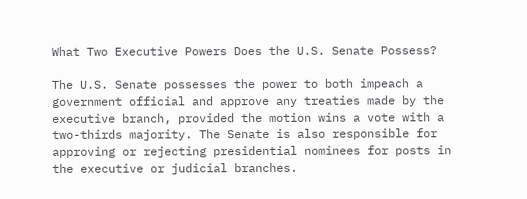What Two Executive Powers Does the U.S. Senate Possess?

The U.S. Senate possesses the power to both impeach a government official and approve any treaties made by the executive branch, provided the motion wins a vote with a two-thirds majority. The Senate is also responsible for approving or rejecting presidential nominees for posts in the executive or judicial branches.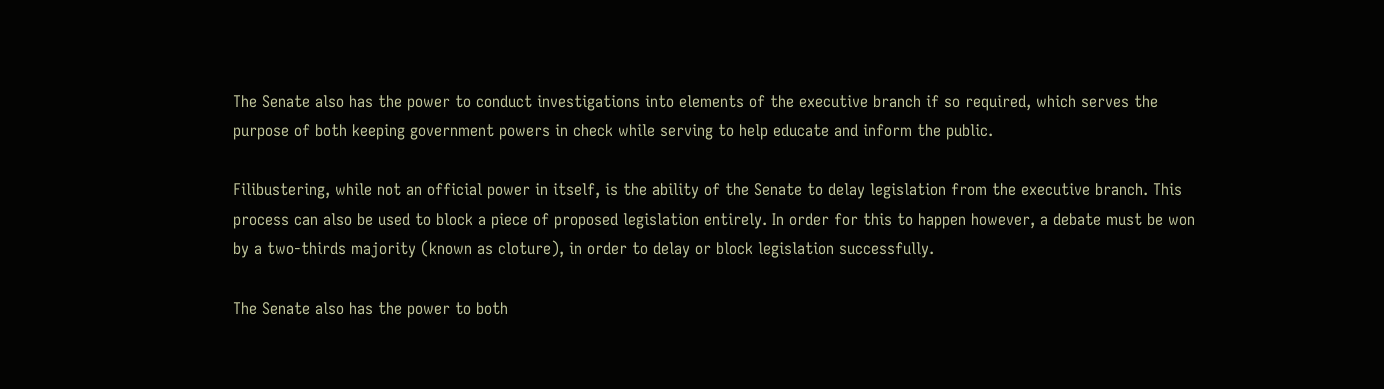The Senate also has the power to conduct investigations into elements of the executive branch if so required, which serves the purpose of both keeping government powers in check while serving to help educate and inform the public.

Filibustering, while not an official power in itself, is the ability of the Senate to delay legislation from the executive branch. This process can also be used to block a piece of proposed legislation entirely. In order for this to happen however, a debate must be won by a two-thirds majority (known as cloture), in order to delay or block legislation successfully.

The Senate also has the power to both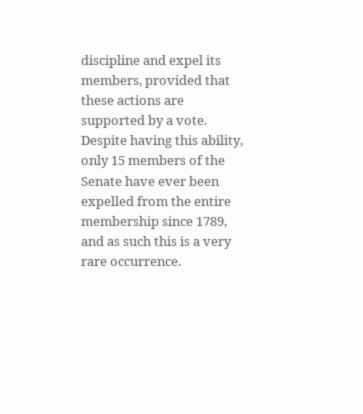discipline and expel its members, provided that these actions are supported by a vote. Despite having this ability, only 15 members of the Senate have ever been expelled from the entire membership since 1789, and as such this is a very rare occurrence.